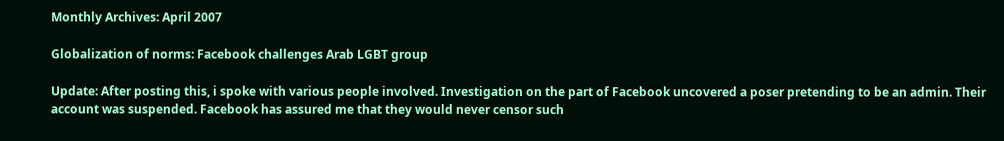Monthly Archives: April 2007

Globalization of norms: Facebook challenges Arab LGBT group

Update: After posting this, i spoke with various people involved. Investigation on the part of Facebook uncovered a poser pretending to be an admin. Their account was suspended. Facebook has assured me that they would never censor such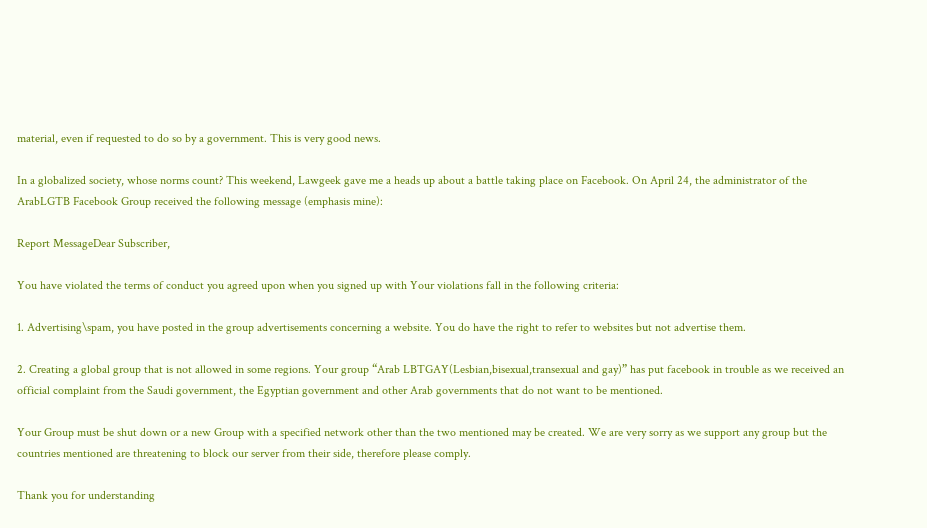material, even if requested to do so by a government. This is very good news.

In a globalized society, whose norms count? This weekend, Lawgeek gave me a heads up about a battle taking place on Facebook. On April 24, the administrator of the ArabLGTB Facebook Group received the following message (emphasis mine):

Report MessageDear Subscriber,

You have violated the terms of conduct you agreed upon when you signed up with Your violations fall in the following criteria:

1. Advertising\spam, you have posted in the group advertisements concerning a website. You do have the right to refer to websites but not advertise them.

2. Creating a global group that is not allowed in some regions. Your group “Arab LBTGAY(Lesbian,bisexual,transexual and gay)” has put facebook in trouble as we received an official complaint from the Saudi government, the Egyptian government and other Arab governments that do not want to be mentioned.

Your Group must be shut down or a new Group with a specified network other than the two mentioned may be created. We are very sorry as we support any group but the countries mentioned are threatening to block our server from their side, therefore please comply.

Thank you for understanding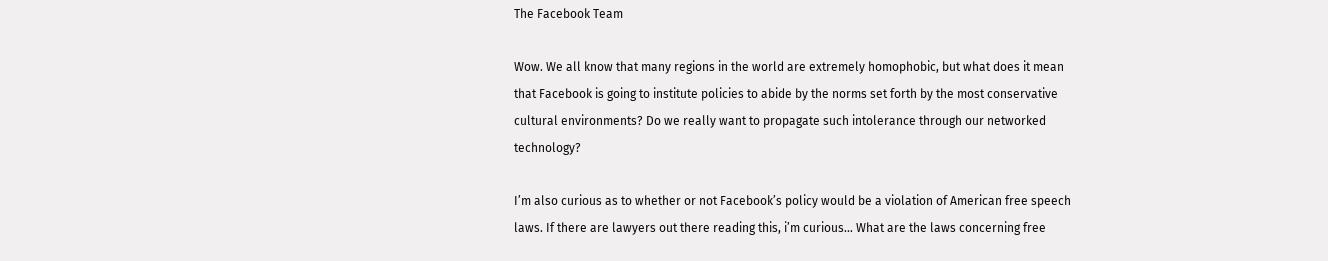The Facebook Team

Wow. We all know that many regions in the world are extremely homophobic, but what does it mean that Facebook is going to institute policies to abide by the norms set forth by the most conservative cultural environments? Do we really want to propagate such intolerance through our networked technology?

I’m also curious as to whether or not Facebook’s policy would be a violation of American free speech laws. If there are lawyers out there reading this, i’m curious… What are the laws concerning free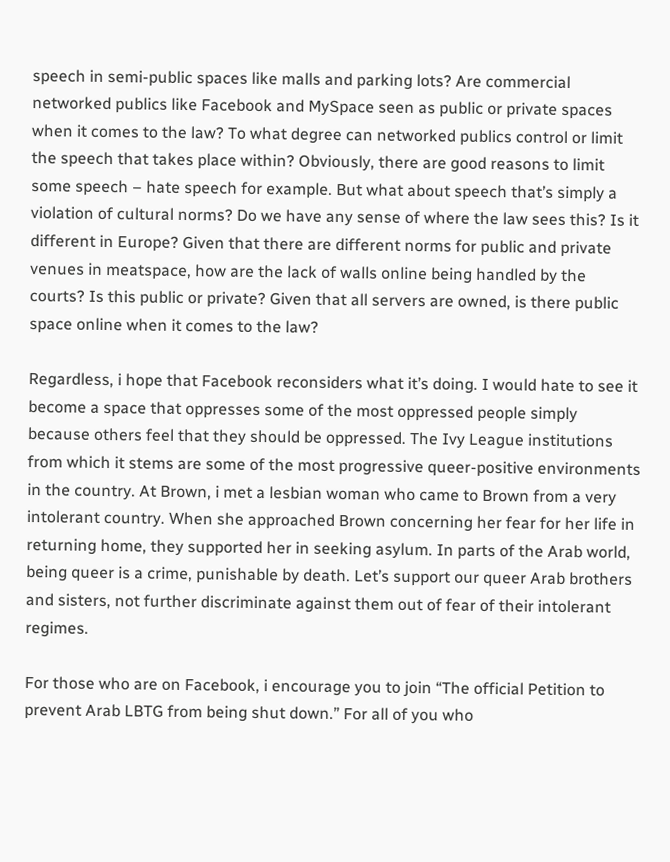speech in semi-public spaces like malls and parking lots? Are commercial networked publics like Facebook and MySpace seen as public or private spaces when it comes to the law? To what degree can networked publics control or limit the speech that takes place within? Obviously, there are good reasons to limit some speech – hate speech for example. But what about speech that’s simply a violation of cultural norms? Do we have any sense of where the law sees this? Is it different in Europe? Given that there are different norms for public and private venues in meatspace, how are the lack of walls online being handled by the courts? Is this public or private? Given that all servers are owned, is there public space online when it comes to the law?

Regardless, i hope that Facebook reconsiders what it’s doing. I would hate to see it become a space that oppresses some of the most oppressed people simply because others feel that they should be oppressed. The Ivy League institutions from which it stems are some of the most progressive queer-positive environments in the country. At Brown, i met a lesbian woman who came to Brown from a very intolerant country. When she approached Brown concerning her fear for her life in returning home, they supported her in seeking asylum. In parts of the Arab world, being queer is a crime, punishable by death. Let’s support our queer Arab brothers and sisters, not further discriminate against them out of fear of their intolerant regimes.

For those who are on Facebook, i encourage you to join “The official Petition to prevent Arab LBTG from being shut down.” For all of you who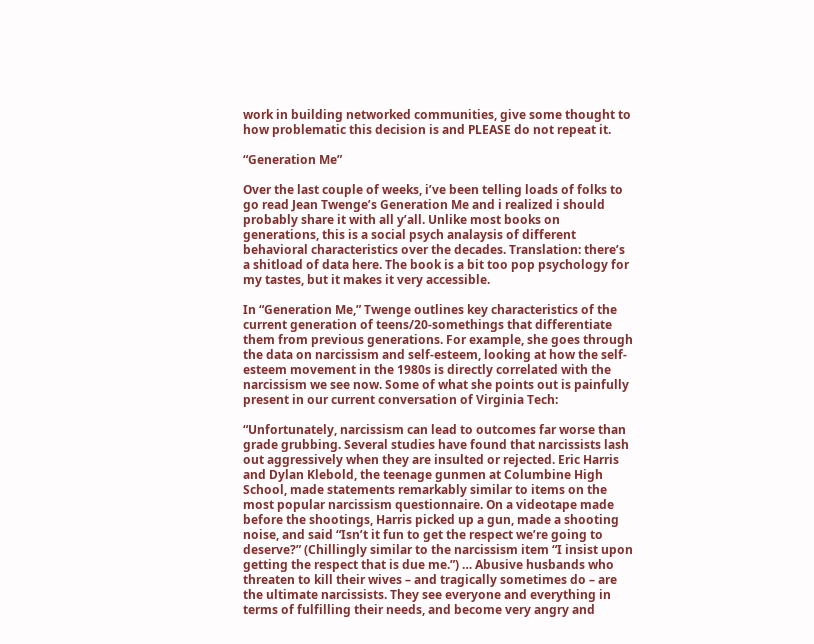work in building networked communities, give some thought to how problematic this decision is and PLEASE do not repeat it.

“Generation Me”

Over the last couple of weeks, i’ve been telling loads of folks to go read Jean Twenge’s Generation Me and i realized i should probably share it with all y’all. Unlike most books on generations, this is a social psych analaysis of different behavioral characteristics over the decades. Translation: there’s a shitload of data here. The book is a bit too pop psychology for my tastes, but it makes it very accessible.

In “Generation Me,” Twenge outlines key characteristics of the current generation of teens/20-somethings that differentiate them from previous generations. For example, she goes through the data on narcissism and self-esteem, looking at how the self-esteem movement in the 1980s is directly correlated with the narcissism we see now. Some of what she points out is painfully present in our current conversation of Virginia Tech:

“Unfortunately, narcissism can lead to outcomes far worse than grade grubbing. Several studies have found that narcissists lash out aggressively when they are insulted or rejected. Eric Harris and Dylan Klebold, the teenage gunmen at Columbine High School, made statements remarkably similar to items on the most popular narcissism questionnaire. On a videotape made before the shootings, Harris picked up a gun, made a shooting noise, and said “Isn’t it fun to get the respect we’re going to deserve?” (Chillingly similar to the narcissism item “I insist upon getting the respect that is due me.”) … Abusive husbands who threaten to kill their wives – and tragically sometimes do – are the ultimate narcissists. They see everyone and everything in terms of fulfilling their needs, and become very angry and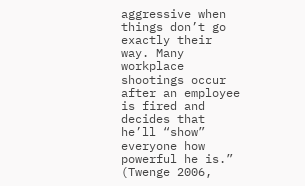aggressive when things don’t go exactly their way. Many workplace shootings occur after an employee is fired and decides that he’ll “show” everyone how powerful he is.” (Twenge 2006,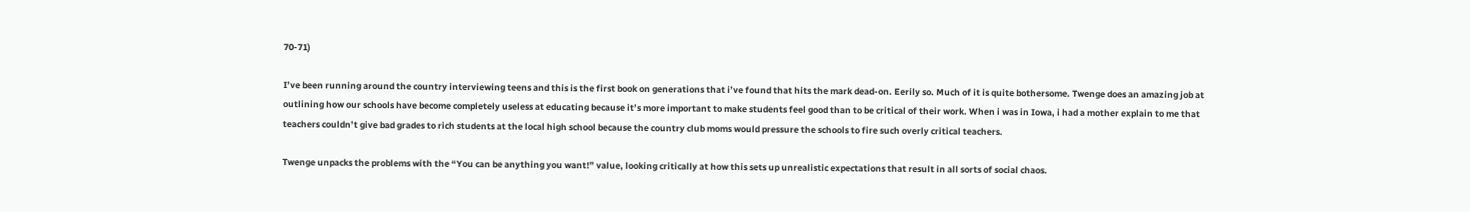70-71)

I’ve been running around the country interviewing teens and this is the first book on generations that i’ve found that hits the mark dead-on. Eerily so. Much of it is quite bothersome. Twenge does an amazing job at outlining how our schools have become completely useless at educating because it’s more important to make students feel good than to be critical of their work. When i was in Iowa, i had a mother explain to me that teachers couldn’t give bad grades to rich students at the local high school because the country club moms would pressure the schools to fire such overly critical teachers.

Twenge unpacks the problems with the “You can be anything you want!” value, looking critically at how this sets up unrealistic expectations that result in all sorts of social chaos.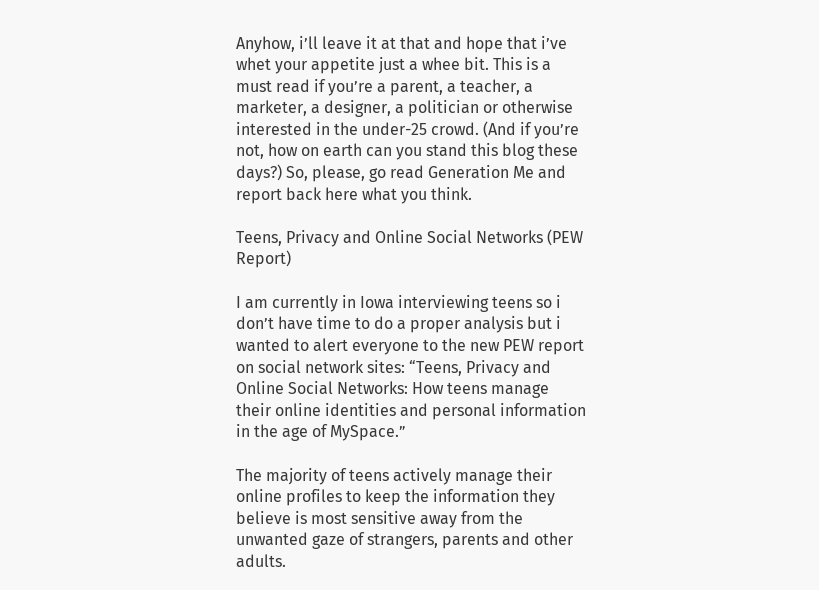Anyhow, i’ll leave it at that and hope that i’ve whet your appetite just a whee bit. This is a must read if you’re a parent, a teacher, a marketer, a designer, a politician or otherwise interested in the under-25 crowd. (And if you’re not, how on earth can you stand this blog these days?) So, please, go read Generation Me and report back here what you think.

Teens, Privacy and Online Social Networks (PEW Report)

I am currently in Iowa interviewing teens so i don’t have time to do a proper analysis but i wanted to alert everyone to the new PEW report on social network sites: “Teens, Privacy and Online Social Networks: How teens manage their online identities and personal information in the age of MySpace.”

The majority of teens actively manage their online profiles to keep the information they believe is most sensitive away from the unwanted gaze of strangers, parents and other adults.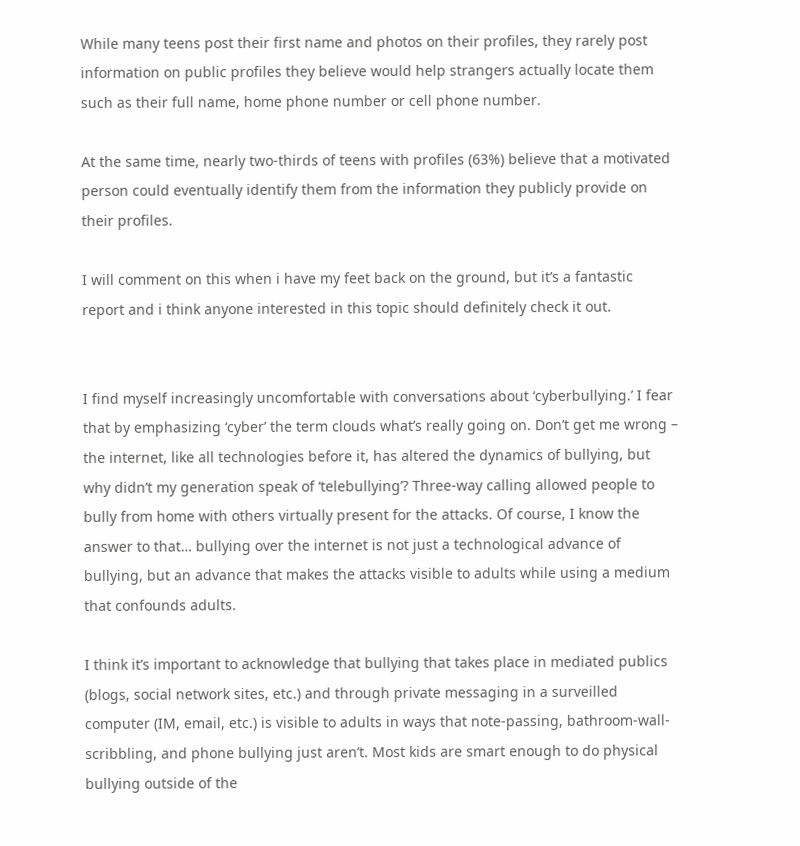While many teens post their first name and photos on their profiles, they rarely post information on public profiles they believe would help strangers actually locate them such as their full name, home phone number or cell phone number.

At the same time, nearly two-thirds of teens with profiles (63%) believe that a motivated person could eventually identify them from the information they publicly provide on their profiles.

I will comment on this when i have my feet back on the ground, but it’s a fantastic report and i think anyone interested in this topic should definitely check it out.


I find myself increasingly uncomfortable with conversations about ‘cyberbullying.’ I fear that by emphasizing ‘cyber’ the term clouds what’s really going on. Don’t get me wrong – the internet, like all technologies before it, has altered the dynamics of bullying, but why didn’t my generation speak of ‘telebullying’? Three-way calling allowed people to bully from home with others virtually present for the attacks. Of course, I know the answer to that… bullying over the internet is not just a technological advance of bullying, but an advance that makes the attacks visible to adults while using a medium that confounds adults.

I think it’s important to acknowledge that bullying that takes place in mediated publics (blogs, social network sites, etc.) and through private messaging in a surveilled computer (IM, email, etc.) is visible to adults in ways that note-passing, bathroom-wall-scribbling, and phone bullying just aren’t. Most kids are smart enough to do physical bullying outside of the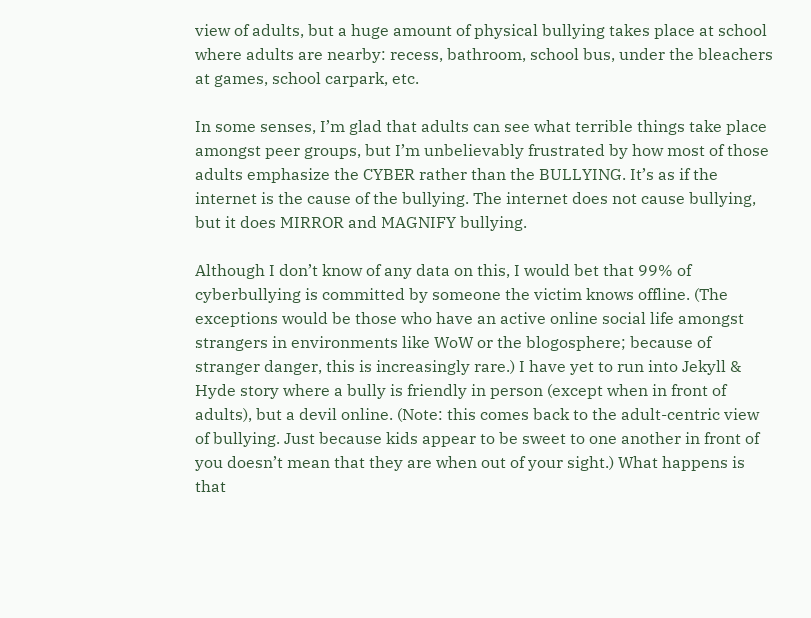view of adults, but a huge amount of physical bullying takes place at school where adults are nearby: recess, bathroom, school bus, under the bleachers at games, school carpark, etc.

In some senses, I’m glad that adults can see what terrible things take place amongst peer groups, but I’m unbelievably frustrated by how most of those adults emphasize the CYBER rather than the BULLYING. It’s as if the internet is the cause of the bullying. The internet does not cause bullying, but it does MIRROR and MAGNIFY bullying.

Although I don’t know of any data on this, I would bet that 99% of cyberbullying is committed by someone the victim knows offline. (The exceptions would be those who have an active online social life amongst strangers in environments like WoW or the blogosphere; because of stranger danger, this is increasingly rare.) I have yet to run into Jekyll & Hyde story where a bully is friendly in person (except when in front of adults), but a devil online. (Note: this comes back to the adult-centric view of bullying. Just because kids appear to be sweet to one another in front of you doesn’t mean that they are when out of your sight.) What happens is that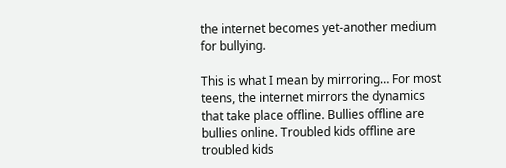the internet becomes yet-another medium for bullying.

This is what I mean by mirroring… For most teens, the internet mirrors the dynamics that take place offline. Bullies offline are bullies online. Troubled kids offline are troubled kids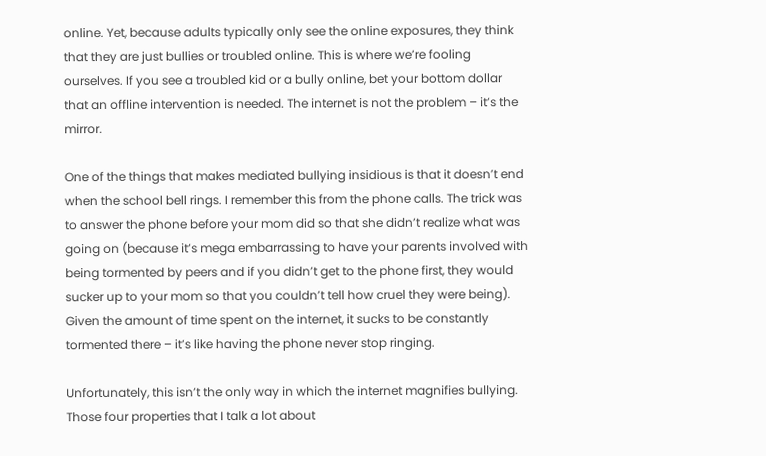online. Yet, because adults typically only see the online exposures, they think that they are just bullies or troubled online. This is where we’re fooling ourselves. If you see a troubled kid or a bully online, bet your bottom dollar that an offline intervention is needed. The internet is not the problem – it’s the mirror.

One of the things that makes mediated bullying insidious is that it doesn’t end when the school bell rings. I remember this from the phone calls. The trick was to answer the phone before your mom did so that she didn’t realize what was going on (because it’s mega embarrassing to have your parents involved with being tormented by peers and if you didn’t get to the phone first, they would sucker up to your mom so that you couldn’t tell how cruel they were being). Given the amount of time spent on the internet, it sucks to be constantly tormented there – it’s like having the phone never stop ringing.

Unfortunately, this isn’t the only way in which the internet magnifies bullying. Those four properties that I talk a lot about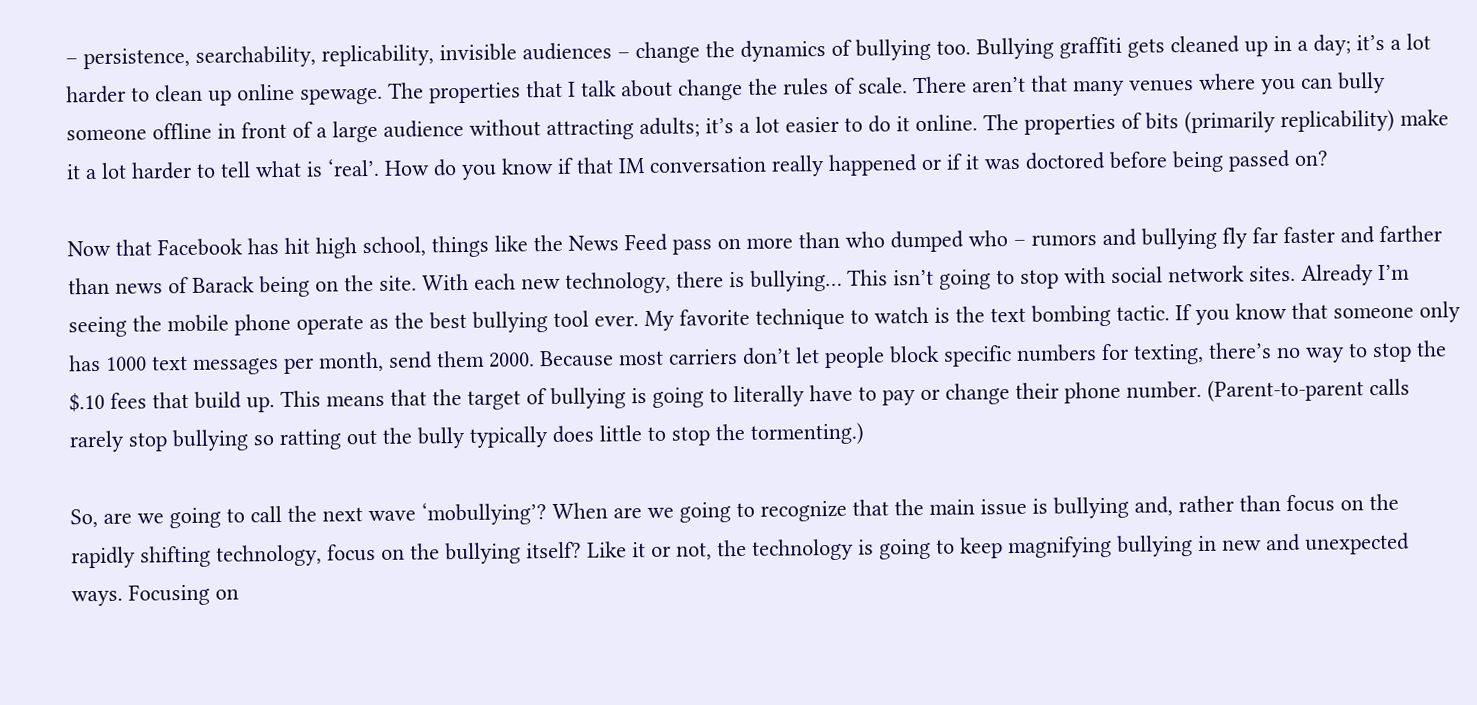– persistence, searchability, replicability, invisible audiences – change the dynamics of bullying too. Bullying graffiti gets cleaned up in a day; it’s a lot harder to clean up online spewage. The properties that I talk about change the rules of scale. There aren’t that many venues where you can bully someone offline in front of a large audience without attracting adults; it’s a lot easier to do it online. The properties of bits (primarily replicability) make it a lot harder to tell what is ‘real’. How do you know if that IM conversation really happened or if it was doctored before being passed on?

Now that Facebook has hit high school, things like the News Feed pass on more than who dumped who – rumors and bullying fly far faster and farther than news of Barack being on the site. With each new technology, there is bullying… This isn’t going to stop with social network sites. Already I’m seeing the mobile phone operate as the best bullying tool ever. My favorite technique to watch is the text bombing tactic. If you know that someone only has 1000 text messages per month, send them 2000. Because most carriers don’t let people block specific numbers for texting, there’s no way to stop the $.10 fees that build up. This means that the target of bullying is going to literally have to pay or change their phone number. (Parent-to-parent calls rarely stop bullying so ratting out the bully typically does little to stop the tormenting.)

So, are we going to call the next wave ‘mobullying’? When are we going to recognize that the main issue is bullying and, rather than focus on the rapidly shifting technology, focus on the bullying itself? Like it or not, the technology is going to keep magnifying bullying in new and unexpected ways. Focusing on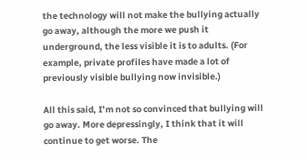the technology will not make the bullying actually go away, although the more we push it underground, the less visible it is to adults. (For example, private profiles have made a lot of previously visible bullying now invisible.)

All this said, I’m not so convinced that bullying will go away. More depressingly, I think that it will continue to get worse. The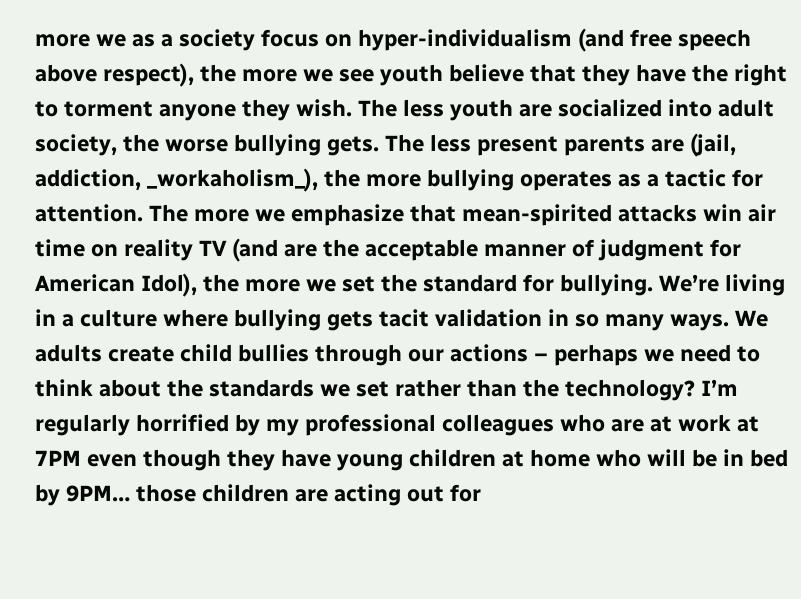more we as a society focus on hyper-individualism (and free speech above respect), the more we see youth believe that they have the right to torment anyone they wish. The less youth are socialized into adult society, the worse bullying gets. The less present parents are (jail, addiction, _workaholism_), the more bullying operates as a tactic for attention. The more we emphasize that mean-spirited attacks win air time on reality TV (and are the acceptable manner of judgment for American Idol), the more we set the standard for bullying. We’re living in a culture where bullying gets tacit validation in so many ways. We adults create child bullies through our actions – perhaps we need to think about the standards we set rather than the technology? I’m regularly horrified by my professional colleagues who are at work at 7PM even though they have young children at home who will be in bed by 9PM… those children are acting out for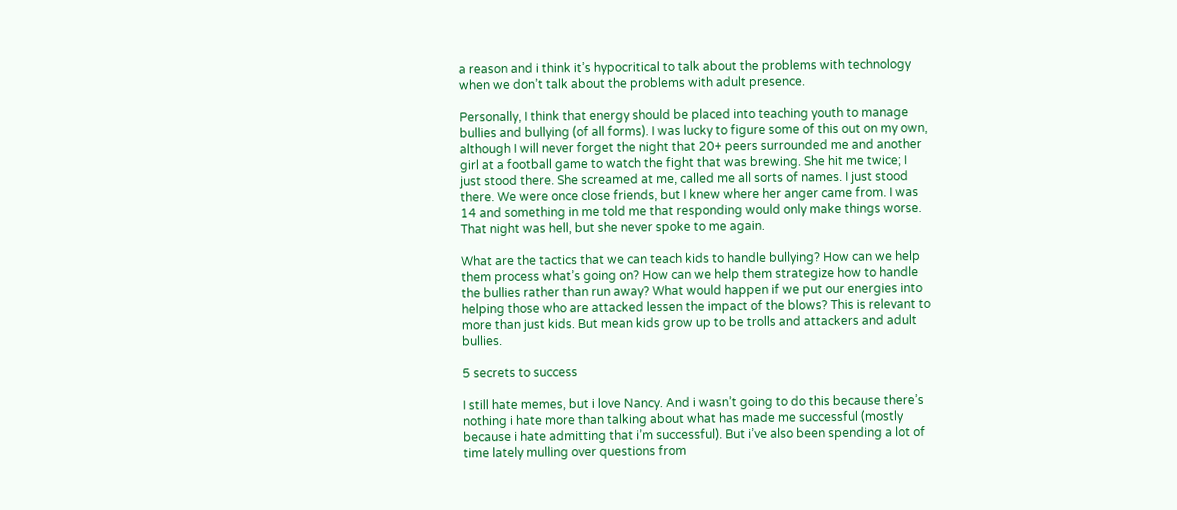a reason and i think it’s hypocritical to talk about the problems with technology when we don’t talk about the problems with adult presence.

Personally, I think that energy should be placed into teaching youth to manage bullies and bullying (of all forms). I was lucky to figure some of this out on my own, although I will never forget the night that 20+ peers surrounded me and another girl at a football game to watch the fight that was brewing. She hit me twice; I just stood there. She screamed at me, called me all sorts of names. I just stood there. We were once close friends, but I knew where her anger came from. I was 14 and something in me told me that responding would only make things worse. That night was hell, but she never spoke to me again.

What are the tactics that we can teach kids to handle bullying? How can we help them process what’s going on? How can we help them strategize how to handle the bullies rather than run away? What would happen if we put our energies into helping those who are attacked lessen the impact of the blows? This is relevant to more than just kids. But mean kids grow up to be trolls and attackers and adult bullies.

5 secrets to success

I still hate memes, but i love Nancy. And i wasn’t going to do this because there’s nothing i hate more than talking about what has made me successful (mostly because i hate admitting that i’m successful). But i’ve also been spending a lot of time lately mulling over questions from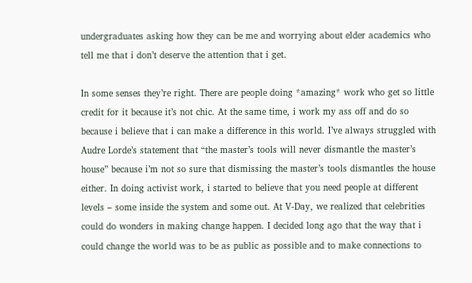undergraduates asking how they can be me and worrying about elder academics who tell me that i don’t deserve the attention that i get.

In some senses they’re right. There are people doing *amazing* work who get so little credit for it because it’s not chic. At the same time, i work my ass off and do so because i believe that i can make a difference in this world. I’ve always struggled with Audre Lorde’s statement that “the master’s tools will never dismantle the master’s house” because i’m not so sure that dismissing the master’s tools dismantles the house either. In doing activist work, i started to believe that you need people at different levels – some inside the system and some out. At V-Day, we realized that celebrities could do wonders in making change happen. I decided long ago that the way that i could change the world was to be as public as possible and to make connections to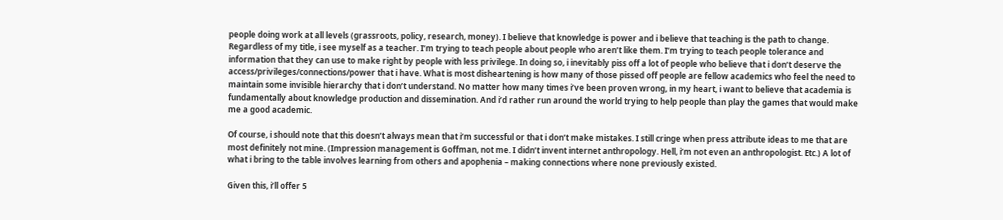people doing work at all levels (grassroots, policy, research, money). I believe that knowledge is power and i believe that teaching is the path to change. Regardless of my title, i see myself as a teacher. I’m trying to teach people about people who aren’t like them. I’m trying to teach people tolerance and information that they can use to make right by people with less privilege. In doing so, i inevitably piss off a lot of people who believe that i don’t deserve the access/privileges/connections/power that i have. What is most disheartening is how many of those pissed off people are fellow academics who feel the need to maintain some invisible hierarchy that i don’t understand. No matter how many times i’ve been proven wrong, in my heart, i want to believe that academia is fundamentally about knowledge production and dissemination. And i’d rather run around the world trying to help people than play the games that would make me a good academic.

Of course, i should note that this doesn’t always mean that i’m successful or that i don’t make mistakes. I still cringe when press attribute ideas to me that are most definitely not mine. (Impression management is Goffman, not me. I didn’t invent internet anthropology. Hell, i’m not even an anthropologist. Etc.) A lot of what i bring to the table involves learning from others and apophenia – making connections where none previously existed.

Given this, i’ll offer 5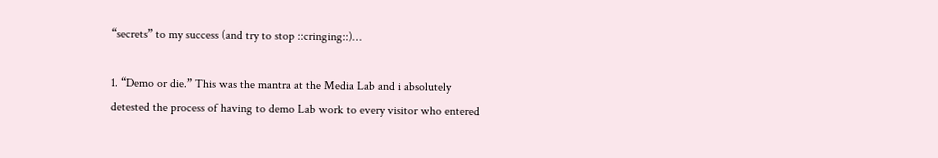“secrets” to my success (and try to stop ::cringing::)…

1. “Demo or die.” This was the mantra at the Media Lab and i absolutely detested the process of having to demo Lab work to every visitor who entered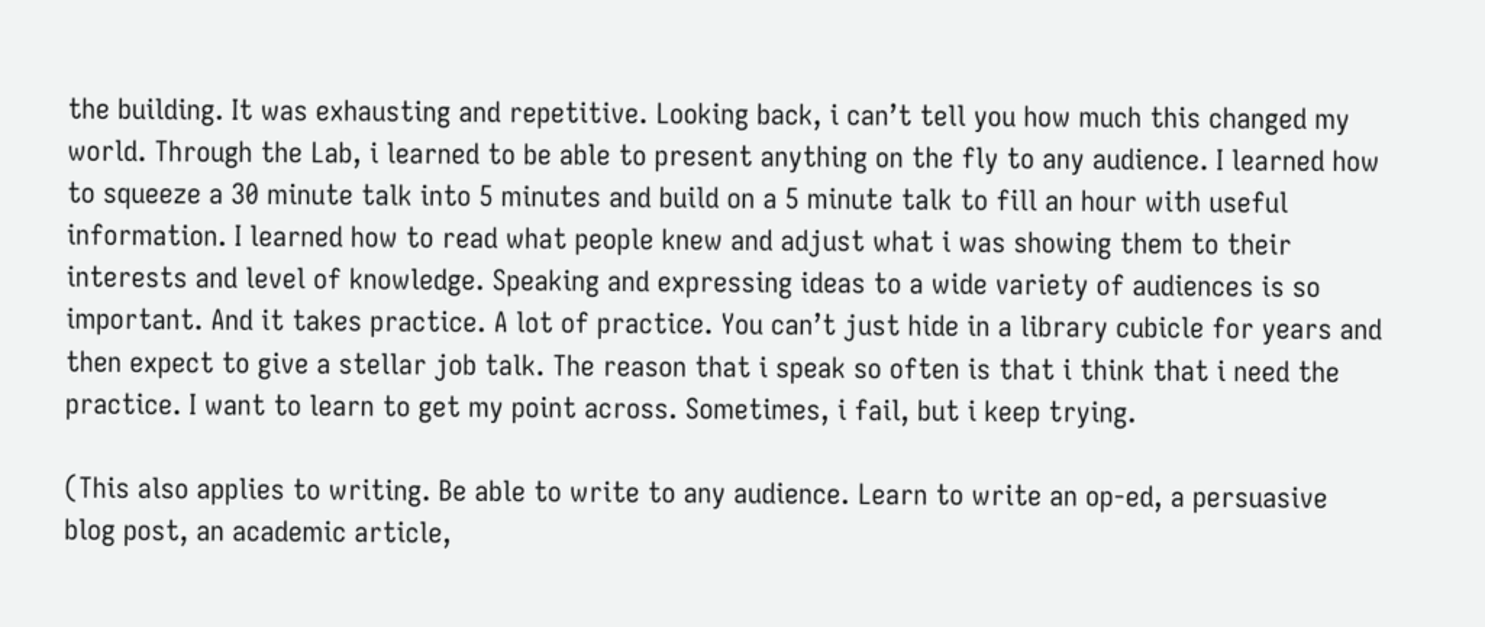the building. It was exhausting and repetitive. Looking back, i can’t tell you how much this changed my world. Through the Lab, i learned to be able to present anything on the fly to any audience. I learned how to squeeze a 30 minute talk into 5 minutes and build on a 5 minute talk to fill an hour with useful information. I learned how to read what people knew and adjust what i was showing them to their interests and level of knowledge. Speaking and expressing ideas to a wide variety of audiences is so important. And it takes practice. A lot of practice. You can’t just hide in a library cubicle for years and then expect to give a stellar job talk. The reason that i speak so often is that i think that i need the practice. I want to learn to get my point across. Sometimes, i fail, but i keep trying.

(This also applies to writing. Be able to write to any audience. Learn to write an op-ed, a persuasive blog post, an academic article,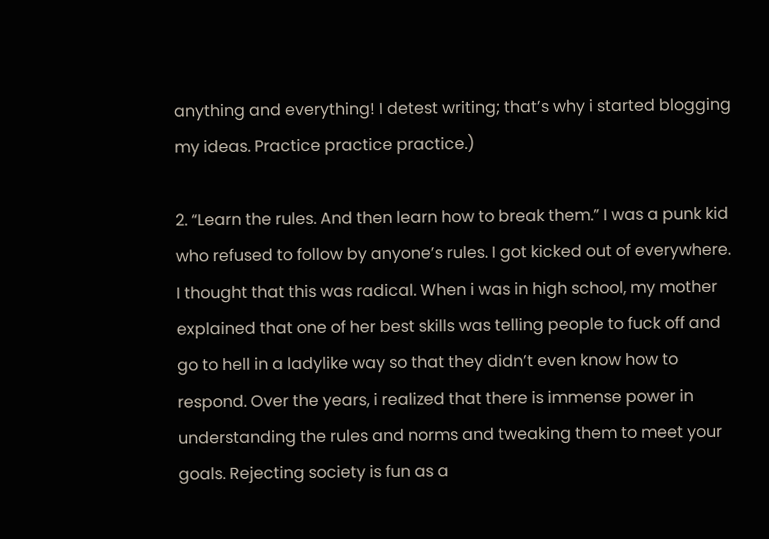anything and everything! I detest writing; that’s why i started blogging my ideas. Practice practice practice.)

2. “Learn the rules. And then learn how to break them.” I was a punk kid who refused to follow by anyone’s rules. I got kicked out of everywhere. I thought that this was radical. When i was in high school, my mother explained that one of her best skills was telling people to fuck off and go to hell in a ladylike way so that they didn’t even know how to respond. Over the years, i realized that there is immense power in understanding the rules and norms and tweaking them to meet your goals. Rejecting society is fun as a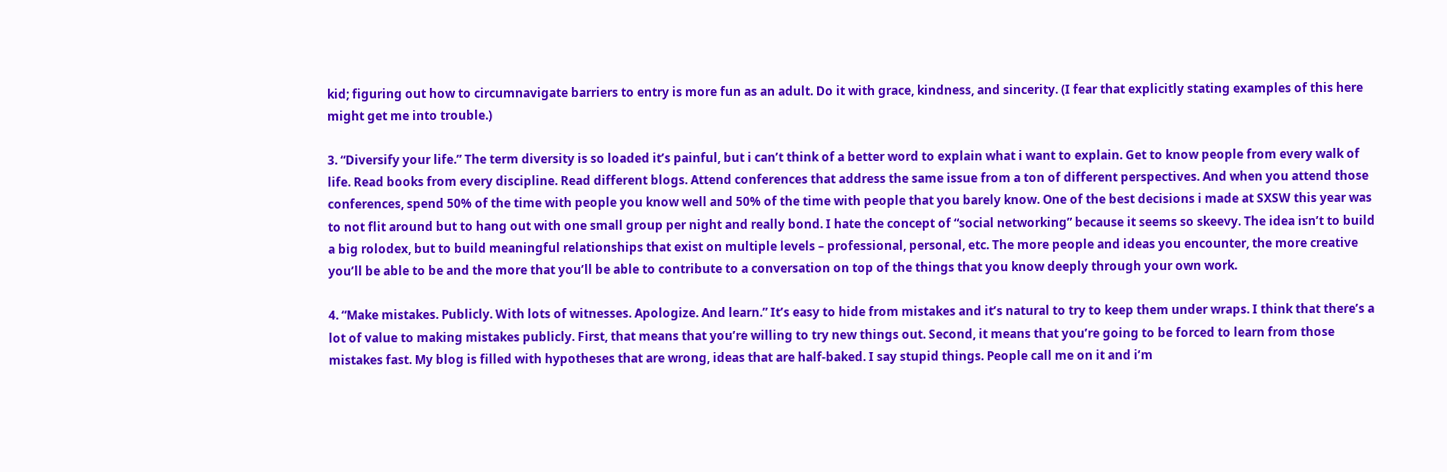kid; figuring out how to circumnavigate barriers to entry is more fun as an adult. Do it with grace, kindness, and sincerity. (I fear that explicitly stating examples of this here might get me into trouble.)

3. “Diversify your life.” The term diversity is so loaded it’s painful, but i can’t think of a better word to explain what i want to explain. Get to know people from every walk of life. Read books from every discipline. Read different blogs. Attend conferences that address the same issue from a ton of different perspectives. And when you attend those conferences, spend 50% of the time with people you know well and 50% of the time with people that you barely know. One of the best decisions i made at SXSW this year was to not flit around but to hang out with one small group per night and really bond. I hate the concept of “social networking” because it seems so skeevy. The idea isn’t to build a big rolodex, but to build meaningful relationships that exist on multiple levels – professional, personal, etc. The more people and ideas you encounter, the more creative you’ll be able to be and the more that you’ll be able to contribute to a conversation on top of the things that you know deeply through your own work.

4. “Make mistakes. Publicly. With lots of witnesses. Apologize. And learn.” It’s easy to hide from mistakes and it’s natural to try to keep them under wraps. I think that there’s a lot of value to making mistakes publicly. First, that means that you’re willing to try new things out. Second, it means that you’re going to be forced to learn from those mistakes fast. My blog is filled with hypotheses that are wrong, ideas that are half-baked. I say stupid things. People call me on it and i’m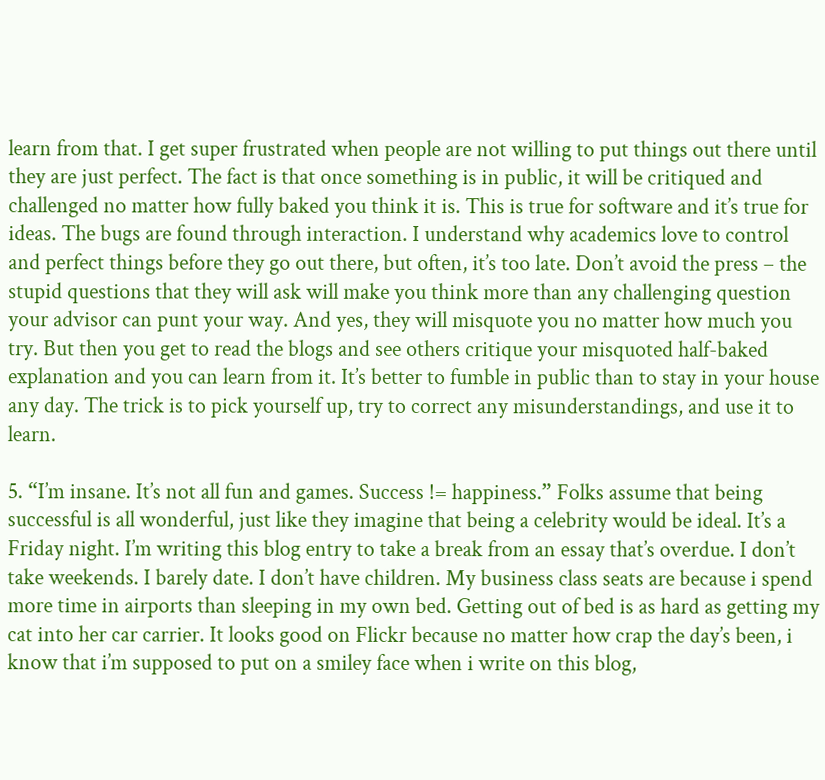learn from that. I get super frustrated when people are not willing to put things out there until they are just perfect. The fact is that once something is in public, it will be critiqued and challenged no matter how fully baked you think it is. This is true for software and it’s true for ideas. The bugs are found through interaction. I understand why academics love to control and perfect things before they go out there, but often, it’s too late. Don’t avoid the press – the stupid questions that they will ask will make you think more than any challenging question your advisor can punt your way. And yes, they will misquote you no matter how much you try. But then you get to read the blogs and see others critique your misquoted half-baked explanation and you can learn from it. It’s better to fumble in public than to stay in your house any day. The trick is to pick yourself up, try to correct any misunderstandings, and use it to learn.

5. “I’m insane. It’s not all fun and games. Success != happiness.” Folks assume that being successful is all wonderful, just like they imagine that being a celebrity would be ideal. It’s a Friday night. I’m writing this blog entry to take a break from an essay that’s overdue. I don’t take weekends. I barely date. I don’t have children. My business class seats are because i spend more time in airports than sleeping in my own bed. Getting out of bed is as hard as getting my cat into her car carrier. It looks good on Flickr because no matter how crap the day’s been, i know that i’m supposed to put on a smiley face when i write on this blog,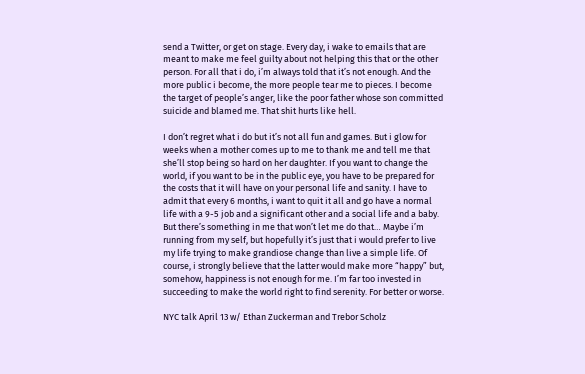send a Twitter, or get on stage. Every day, i wake to emails that are meant to make me feel guilty about not helping this that or the other person. For all that i do, i’m always told that it’s not enough. And the more public i become, the more people tear me to pieces. I become the target of people’s anger, like the poor father whose son committed suicide and blamed me. That shit hurts like hell.

I don’t regret what i do but it’s not all fun and games. But i glow for weeks when a mother comes up to me to thank me and tell me that she’ll stop being so hard on her daughter. If you want to change the world, if you want to be in the public eye, you have to be prepared for the costs that it will have on your personal life and sanity. I have to admit that every 6 months, i want to quit it all and go have a normal life with a 9-5 job and a significant other and a social life and a baby. But there’s something in me that won’t let me do that… Maybe i’m running from my self, but hopefully it’s just that i would prefer to live my life trying to make grandiose change than live a simple life. Of course, i strongly believe that the latter would make more “happy” but, somehow, happiness is not enough for me. I’m far too invested in succeeding to make the world right to find serenity. For better or worse.

NYC talk April 13 w/ Ethan Zuckerman and Trebor Scholz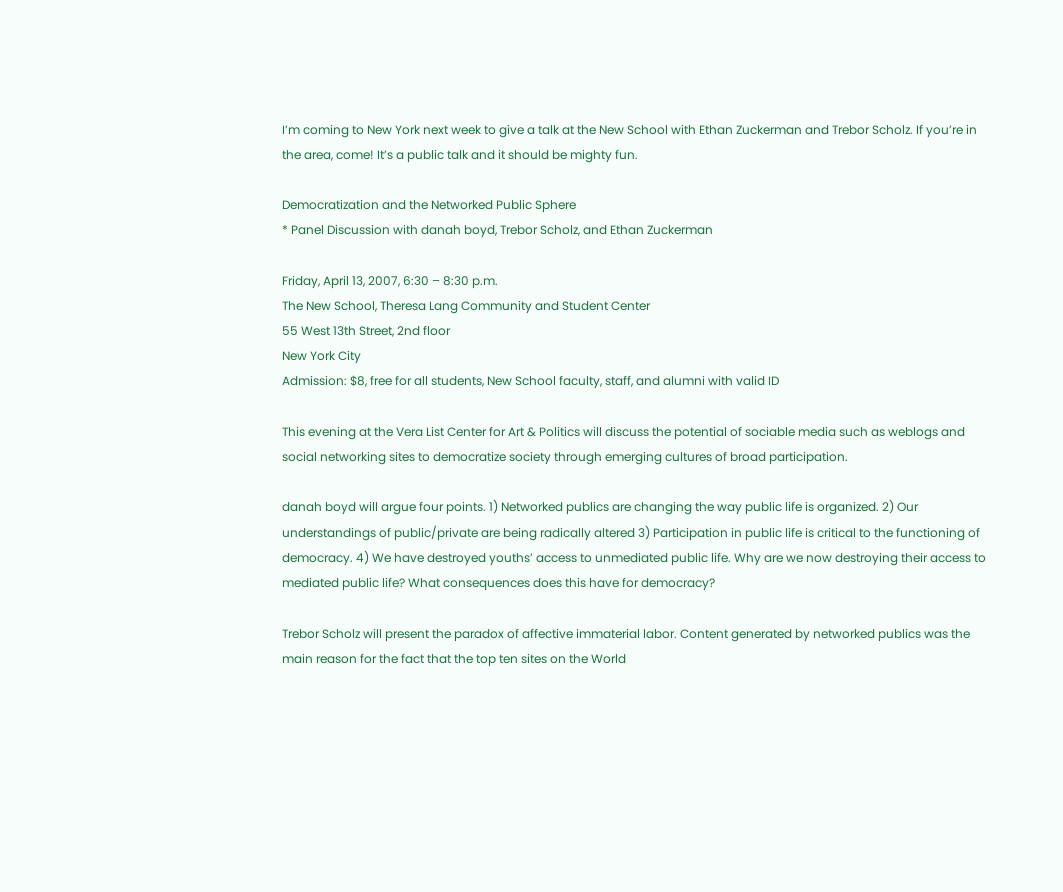I’m coming to New York next week to give a talk at the New School with Ethan Zuckerman and Trebor Scholz. If you’re in the area, come! It’s a public talk and it should be mighty fun.

Democratization and the Networked Public Sphere
* Panel Discussion with danah boyd, Trebor Scholz, and Ethan Zuckerman

Friday, April 13, 2007, 6:30 – 8:30 p.m.
The New School, Theresa Lang Community and Student Center
55 West 13th Street, 2nd floor
New York City
Admission: $8, free for all students, New School faculty, staff, and alumni with valid ID

This evening at the Vera List Center for Art & Politics will discuss the potential of sociable media such as weblogs and social networking sites to democratize society through emerging cultures of broad participation.

danah boyd will argue four points. 1) Networked publics are changing the way public life is organized. 2) Our understandings of public/private are being radically altered 3) Participation in public life is critical to the functioning of democracy. 4) We have destroyed youths’ access to unmediated public life. Why are we now destroying their access to mediated public life? What consequences does this have for democracy?

Trebor Scholz will present the paradox of affective immaterial labor. Content generated by networked publics was the main reason for the fact that the top ten sites on the World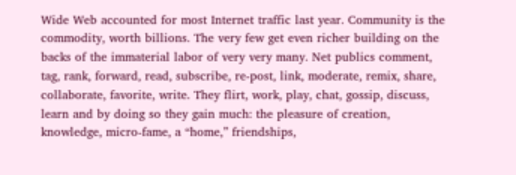Wide Web accounted for most Internet traffic last year. Community is the commodity, worth billions. The very few get even richer building on the backs of the immaterial labor of very very many. Net publics comment, tag, rank, forward, read, subscribe, re-post, link, moderate, remix, share, collaborate, favorite, write. They flirt, work, play, chat, gossip, discuss, learn and by doing so they gain much: the pleasure of creation, knowledge, micro-fame, a “home,” friendships,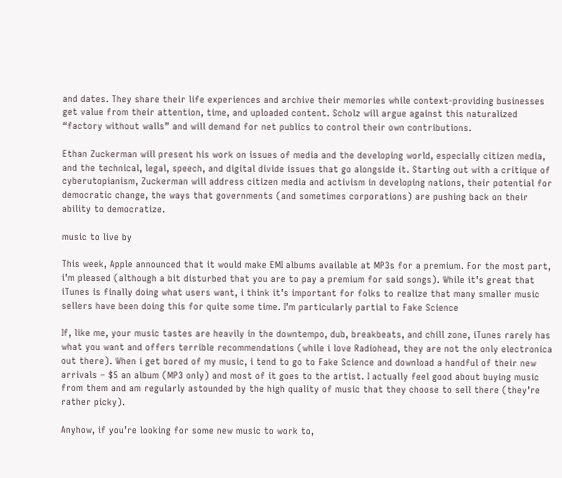and dates. They share their life experiences and archive their memories while context-providing businesses get value from their attention, time, and uploaded content. Scholz will argue against this naturalized “factory without walls” and will demand for net publics to control their own contributions.

Ethan Zuckerman will present his work on issues of media and the developing world, especially citizen media, and the technical, legal, speech, and digital divide issues that go alongside it. Starting out with a critique of cyberutopianism, Zuckerman will address citizen media and activism in developing nations, their potential for democratic change, the ways that governments (and sometimes corporations) are pushing back on their ability to democratize.

music to live by

This week, Apple announced that it would make EMI albums available at MP3s for a premium. For the most part, i’m pleased (although a bit disturbed that you are to pay a premium for said songs). While it’s great that iTunes is finally doing what users want, i think it’s important for folks to realize that many smaller music sellers have been doing this for quite some time. I’m particularly partial to Fake Science

If, like me, your music tastes are heavily in the downtempo, dub, breakbeats, and chill zone, iTunes rarely has what you want and offers terrible recommendations (while i love Radiohead, they are not the only electronica out there). When i get bored of my music, i tend to go to Fake Science and download a handful of their new arrivals – $5 an album (MP3 only) and most of it goes to the artist. I actually feel good about buying music from them and am regularly astounded by the high quality of music that they choose to sell there (they’re rather picky).

Anyhow, if you’re looking for some new music to work to,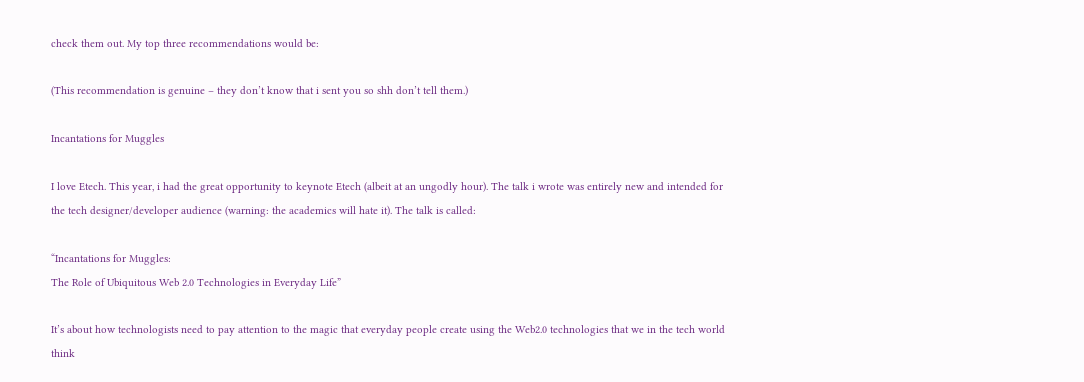check them out. My top three recommendations would be:

(This recommendation is genuine – they don’t know that i sent you so shh don’t tell them.)

Incantations for Muggles

I love Etech. This year, i had the great opportunity to keynote Etech (albeit at an ungodly hour). The talk i wrote was entirely new and intended for the tech designer/developer audience (warning: the academics will hate it). The talk is called:

“Incantations for Muggles:
The Role of Ubiquitous Web 2.0 Technologies in Everyday Life”

It’s about how technologists need to pay attention to the magic that everyday people create using the Web2.0 technologies that we in the tech world think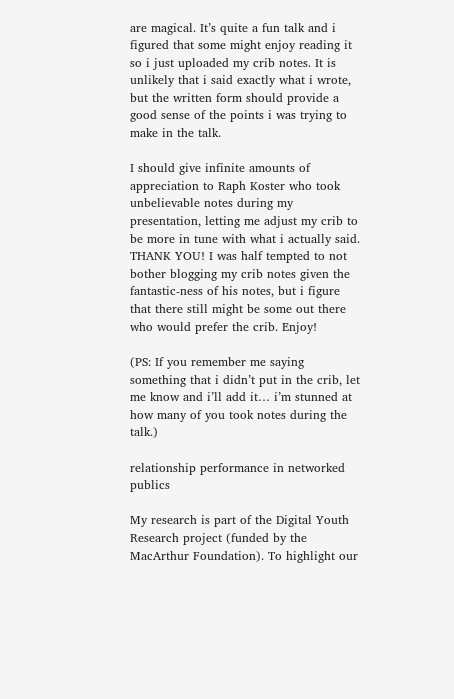are magical. It’s quite a fun talk and i figured that some might enjoy reading it so i just uploaded my crib notes. It is unlikely that i said exactly what i wrote, but the written form should provide a good sense of the points i was trying to make in the talk.

I should give infinite amounts of appreciation to Raph Koster who took unbelievable notes during my presentation, letting me adjust my crib to be more in tune with what i actually said. THANK YOU! I was half tempted to not bother blogging my crib notes given the fantastic-ness of his notes, but i figure that there still might be some out there who would prefer the crib. Enjoy!

(PS: If you remember me saying something that i didn’t put in the crib, let me know and i’ll add it… i’m stunned at how many of you took notes during the talk.)

relationship performance in networked publics

My research is part of the Digital Youth Research project (funded by the MacArthur Foundation). To highlight our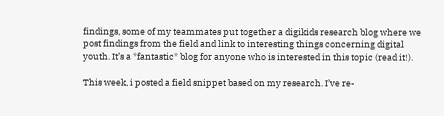findings, some of my teammates put together a digikids research blog where we post findings from the field and link to interesting things concerning digital youth. It’s a *fantastic* blog for anyone who is interested in this topic (read it!).

This week, i posted a field snippet based on my research. I’ve re-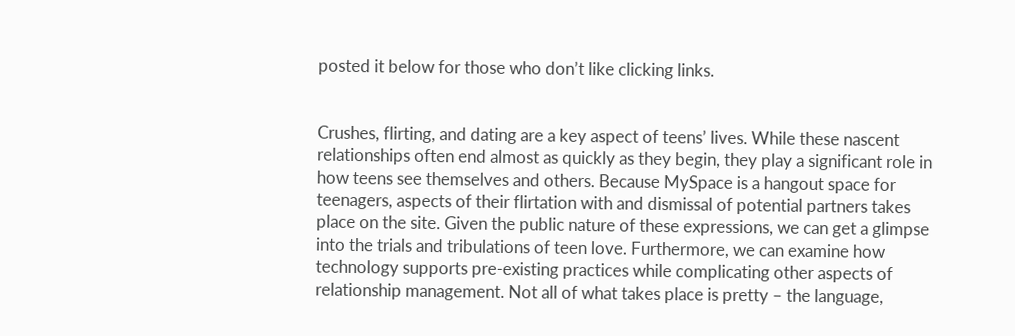posted it below for those who don’t like clicking links.


Crushes, flirting, and dating are a key aspect of teens’ lives. While these nascent relationships often end almost as quickly as they begin, they play a significant role in how teens see themselves and others. Because MySpace is a hangout space for teenagers, aspects of their flirtation with and dismissal of potential partners takes place on the site. Given the public nature of these expressions, we can get a glimpse into the trials and tribulations of teen love. Furthermore, we can examine how technology supports pre-existing practices while complicating other aspects of relationship management. Not all of what takes place is pretty – the language,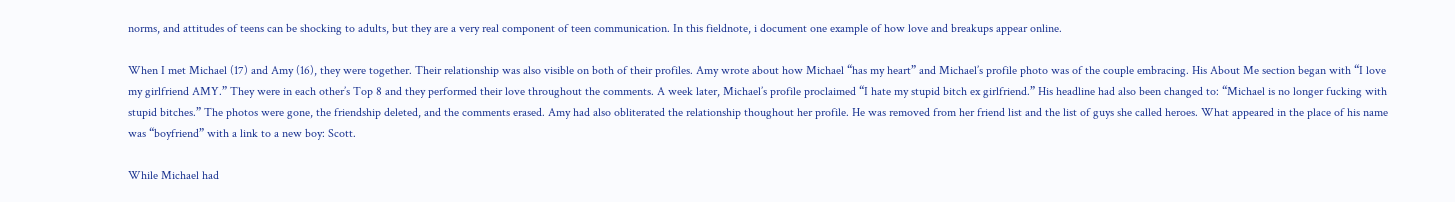norms, and attitudes of teens can be shocking to adults, but they are a very real component of teen communication. In this fieldnote, i document one example of how love and breakups appear online.

When I met Michael (17) and Amy (16), they were together. Their relationship was also visible on both of their profiles. Amy wrote about how Michael “has my heart” and Michael’s profile photo was of the couple embracing. His About Me section began with “I love my girlfriend AMY.” They were in each other’s Top 8 and they performed their love throughout the comments. A week later, Michael’s profile proclaimed “I hate my stupid bitch ex girlfriend.” His headline had also been changed to: “Michael is no longer fucking with stupid bitches.” The photos were gone, the friendship deleted, and the comments erased. Amy had also obliterated the relationship thoughout her profile. He was removed from her friend list and the list of guys she called heroes. What appeared in the place of his name was “boyfriend” with a link to a new boy: Scott.

While Michael had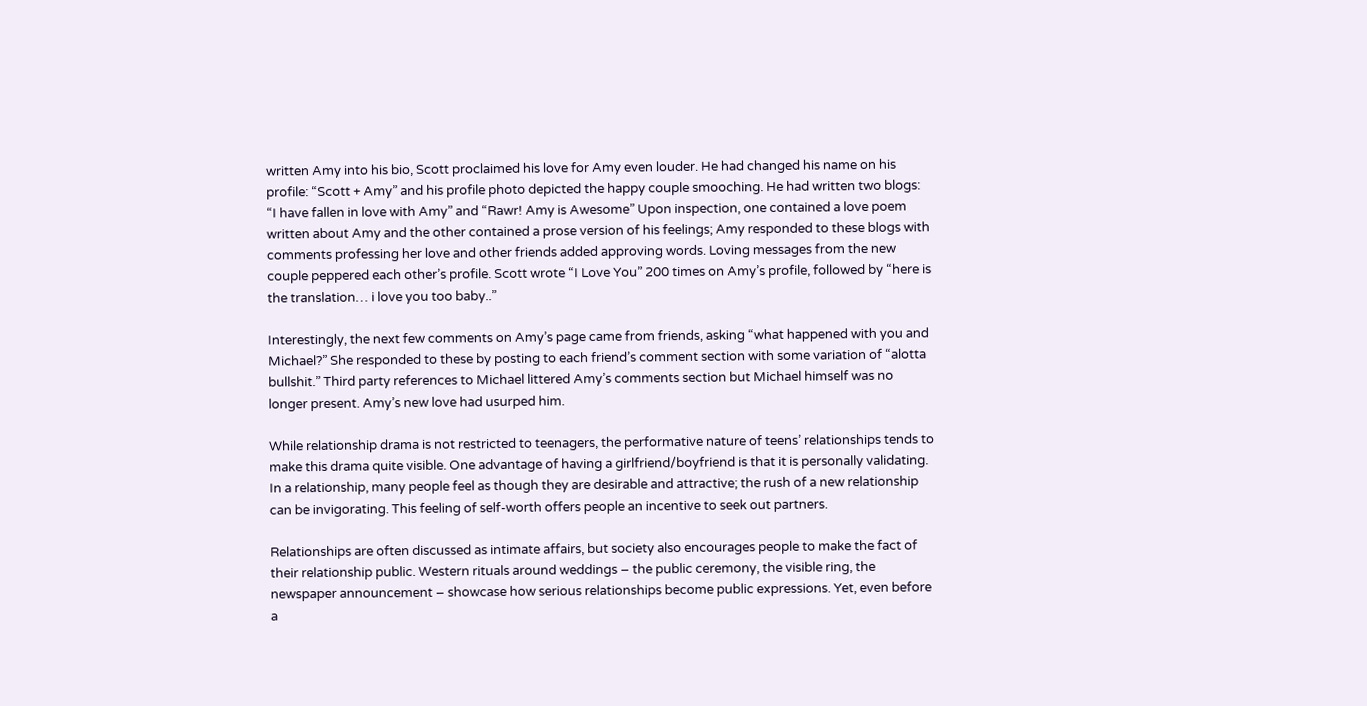written Amy into his bio, Scott proclaimed his love for Amy even louder. He had changed his name on his profile: “Scott + Amy” and his profile photo depicted the happy couple smooching. He had written two blogs: “I have fallen in love with Amy” and “Rawr! Amy is Awesome” Upon inspection, one contained a love poem written about Amy and the other contained a prose version of his feelings; Amy responded to these blogs with comments professing her love and other friends added approving words. Loving messages from the new couple peppered each other’s profile. Scott wrote “I Love You” 200 times on Amy’s profile, followed by “here is the translation… i love you too baby..”

Interestingly, the next few comments on Amy’s page came from friends, asking “what happened with you and Michael?” She responded to these by posting to each friend’s comment section with some variation of “alotta bullshit.” Third party references to Michael littered Amy’s comments section but Michael himself was no longer present. Amy’s new love had usurped him.

While relationship drama is not restricted to teenagers, the performative nature of teens’ relationships tends to make this drama quite visible. One advantage of having a girlfriend/boyfriend is that it is personally validating. In a relationship, many people feel as though they are desirable and attractive; the rush of a new relationship can be invigorating. This feeling of self-worth offers people an incentive to seek out partners.

Relationships are often discussed as intimate affairs, but society also encourages people to make the fact of their relationship public. Western rituals around weddings – the public ceremony, the visible ring, the newspaper announcement – showcase how serious relationships become public expressions. Yet, even before a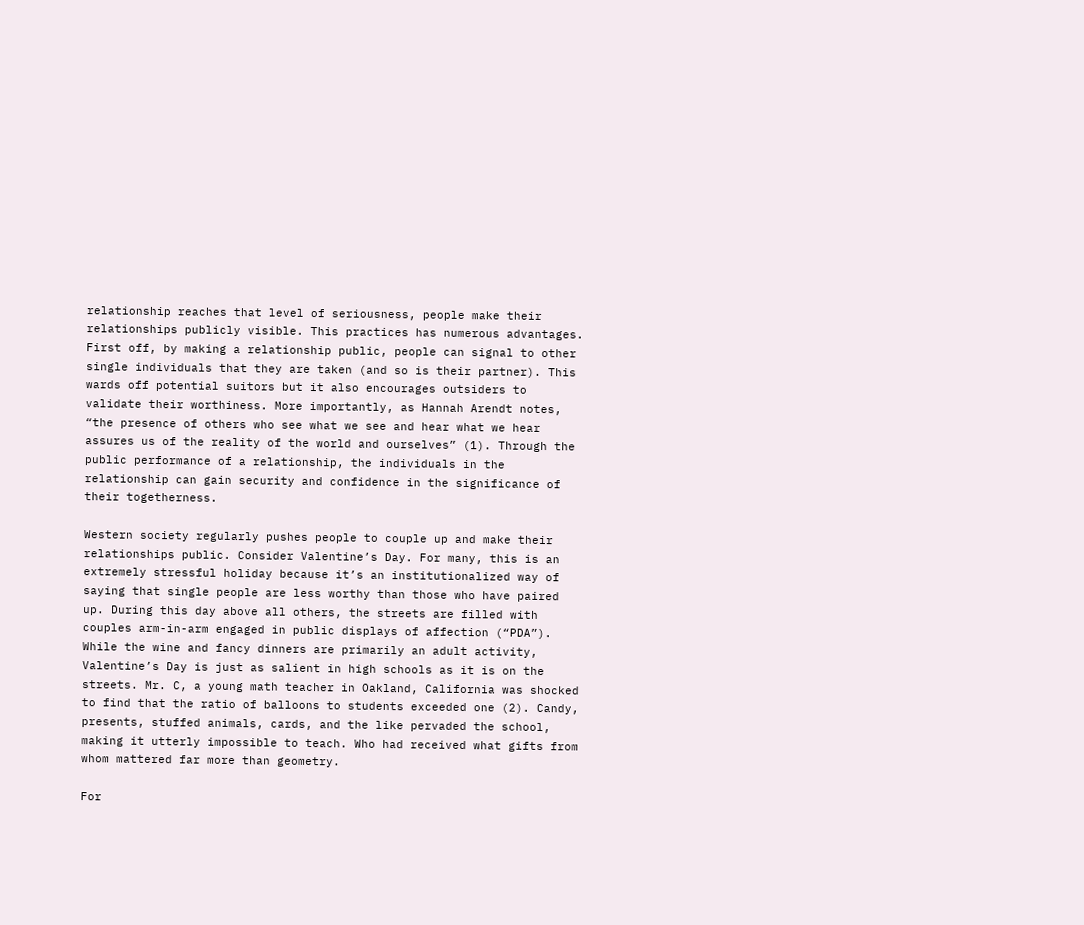relationship reaches that level of seriousness, people make their relationships publicly visible. This practices has numerous advantages. First off, by making a relationship public, people can signal to other single individuals that they are taken (and so is their partner). This wards off potential suitors but it also encourages outsiders to validate their worthiness. More importantly, as Hannah Arendt notes, “the presence of others who see what we see and hear what we hear assures us of the reality of the world and ourselves” (1). Through the public performance of a relationship, the individuals in the relationship can gain security and confidence in the significance of their togetherness.

Western society regularly pushes people to couple up and make their relationships public. Consider Valentine’s Day. For many, this is an extremely stressful holiday because it’s an institutionalized way of saying that single people are less worthy than those who have paired up. During this day above all others, the streets are filled with couples arm-in-arm engaged in public displays of affection (“PDA”). While the wine and fancy dinners are primarily an adult activity, Valentine’s Day is just as salient in high schools as it is on the streets. Mr. C, a young math teacher in Oakland, California was shocked to find that the ratio of balloons to students exceeded one (2). Candy, presents, stuffed animals, cards, and the like pervaded the school, making it utterly impossible to teach. Who had received what gifts from whom mattered far more than geometry.

For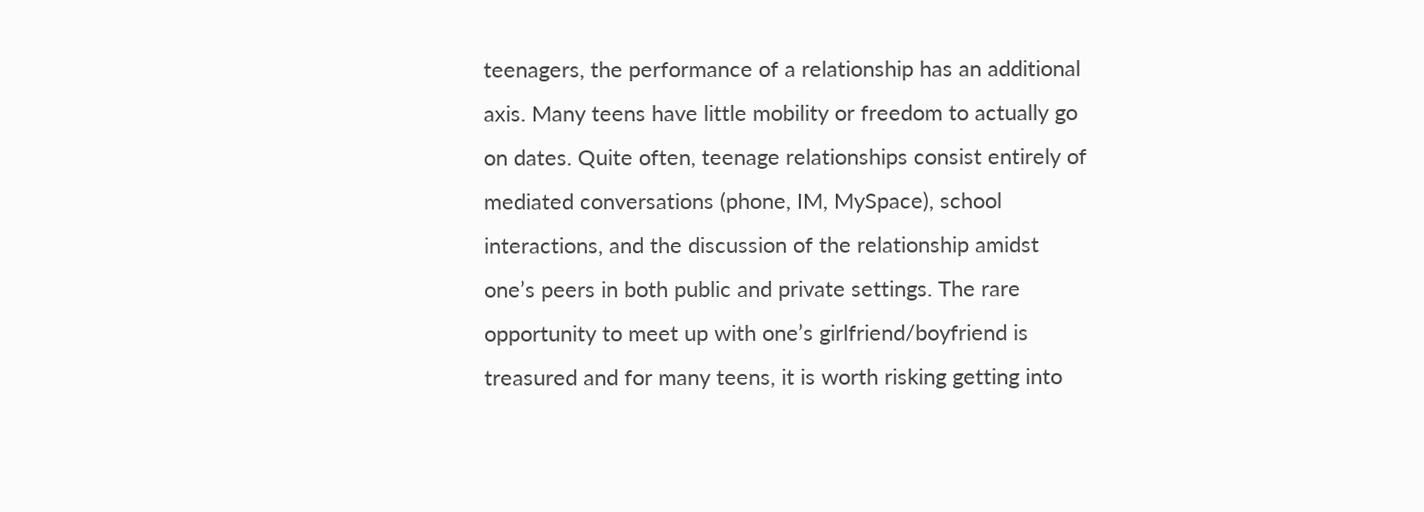teenagers, the performance of a relationship has an additional axis. Many teens have little mobility or freedom to actually go on dates. Quite often, teenage relationships consist entirely of mediated conversations (phone, IM, MySpace), school interactions, and the discussion of the relationship amidst one’s peers in both public and private settings. The rare opportunity to meet up with one’s girlfriend/boyfriend is treasured and for many teens, it is worth risking getting into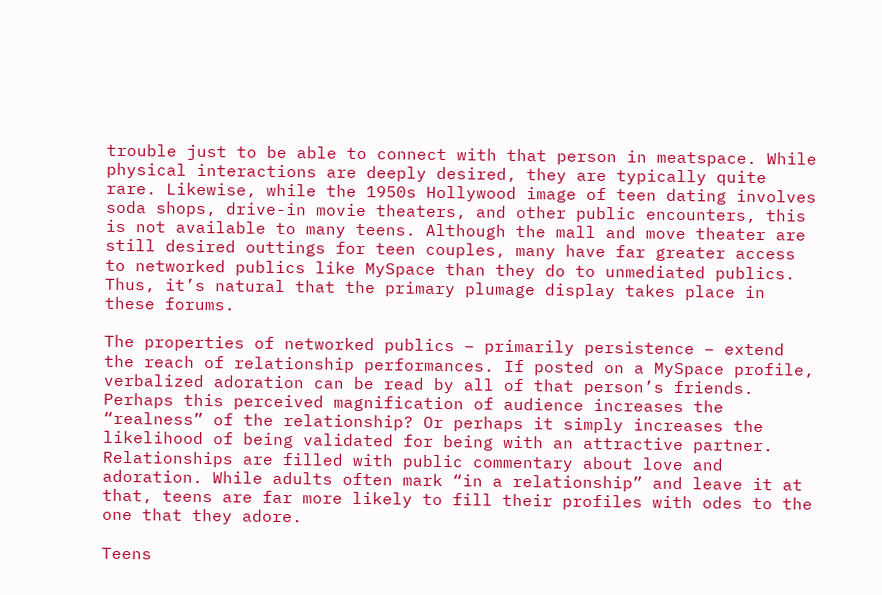trouble just to be able to connect with that person in meatspace. While physical interactions are deeply desired, they are typically quite rare. Likewise, while the 1950s Hollywood image of teen dating involves soda shops, drive-in movie theaters, and other public encounters, this is not available to many teens. Although the mall and move theater are still desired outtings for teen couples, many have far greater access to networked publics like MySpace than they do to unmediated publics. Thus, it’s natural that the primary plumage display takes place in these forums.

The properties of networked publics – primarily persistence – extend the reach of relationship performances. If posted on a MySpace profile, verbalized adoration can be read by all of that person’s friends. Perhaps this perceived magnification of audience increases the “realness” of the relationship? Or perhaps it simply increases the likelihood of being validated for being with an attractive partner. Relationships are filled with public commentary about love and adoration. While adults often mark “in a relationship” and leave it at that, teens are far more likely to fill their profiles with odes to the one that they adore.

Teens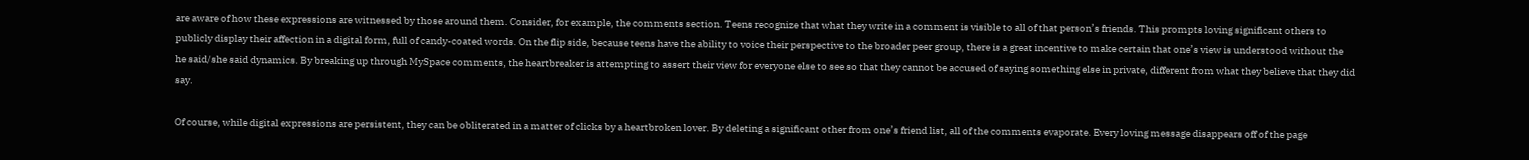are aware of how these expressions are witnessed by those around them. Consider, for example, the comments section. Teens recognize that what they write in a comment is visible to all of that person’s friends. This prompts loving significant others to publicly display their affection in a digital form, full of candy-coated words. On the flip side, because teens have the ability to voice their perspective to the broader peer group, there is a great incentive to make certain that one’s view is understood without the he said/she said dynamics. By breaking up through MySpace comments, the heartbreaker is attempting to assert their view for everyone else to see so that they cannot be accused of saying something else in private, different from what they believe that they did say.

Of course, while digital expressions are persistent, they can be obliterated in a matter of clicks by a heartbroken lover. By deleting a significant other from one’s friend list, all of the comments evaporate. Every loving message disappears off of the page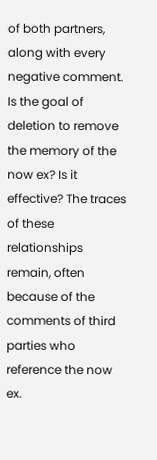of both partners, along with every negative comment. Is the goal of deletion to remove the memory of the now ex? Is it effective? The traces of these relationships remain, often because of the comments of third parties who reference the now ex.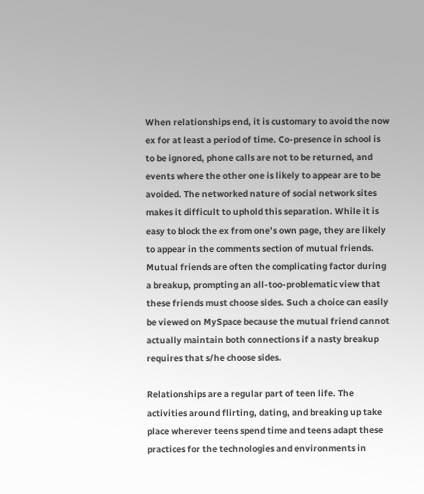When relationships end, it is customary to avoid the now ex for at least a period of time. Co-presence in school is to be ignored, phone calls are not to be returned, and events where the other one is likely to appear are to be avoided. The networked nature of social network sites makes it difficult to uphold this separation. While it is easy to block the ex from one’s own page, they are likely to appear in the comments section of mutual friends. Mutual friends are often the complicating factor during a breakup, prompting an all-too-problematic view that these friends must choose sides. Such a choice can easily be viewed on MySpace because the mutual friend cannot actually maintain both connections if a nasty breakup requires that s/he choose sides.

Relationships are a regular part of teen life. The activities around flirting, dating, and breaking up take place wherever teens spend time and teens adapt these practices for the technologies and environments in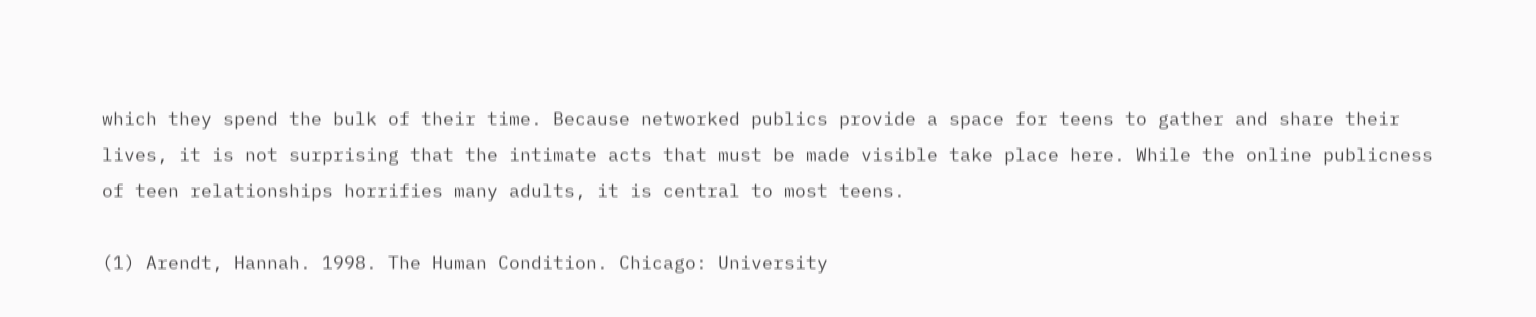which they spend the bulk of their time. Because networked publics provide a space for teens to gather and share their lives, it is not surprising that the intimate acts that must be made visible take place here. While the online publicness of teen relationships horrifies many adults, it is central to most teens.

(1) Arendt, Hannah. 1998. The Human Condition. Chicago: University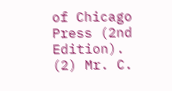of Chicago Press (2nd Edition).
(2) Mr. C.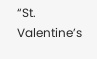“St. Valentine’s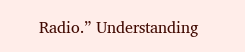Radio.” Understanding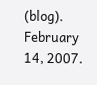(blog). February 14, 2007.